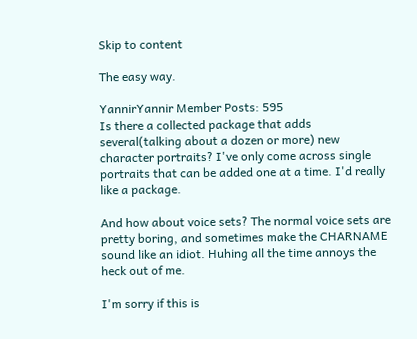Skip to content

The easy way.

YannirYannir Member Posts: 595
Is there a collected package that adds several(talking about a dozen or more) new character portraits? I've only come across single portraits that can be added one at a time. I'd really like a package.

And how about voice sets? The normal voice sets are pretty boring, and sometimes make the CHARNAME sound like an idiot. Huhing all the time annoys the heck out of me.

I'm sorry if this is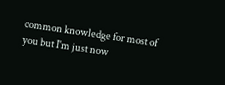common knowledge for most of you but I'm just now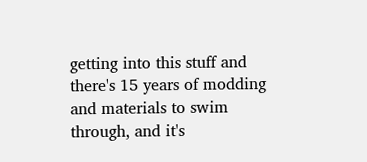getting into this stuff and there's 15 years of modding and materials to swim through, and it's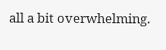all a bit overwhelming.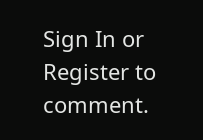Sign In or Register to comment.